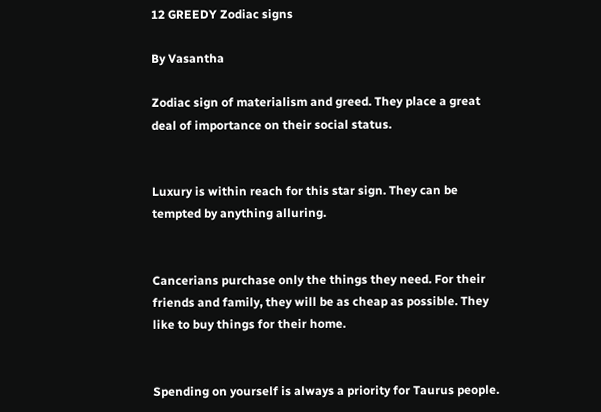12 GREEDY Zodiac signs

By Vasantha

Zodiac sign of materialism and greed. They place a great deal of importance on their social status.


Luxury is within reach for this star sign. They can be tempted by anything alluring.


Cancerians purchase only the things they need. For their friends and family, they will be as cheap as possible. They like to buy things for their home.


Spending on yourself is always a priority for Taurus people.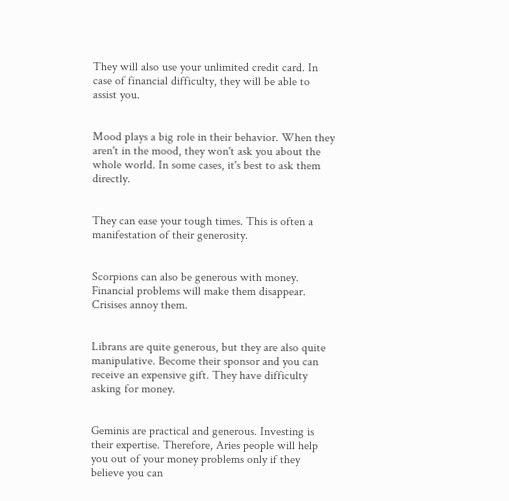They will also use your unlimited credit card. In case of financial difficulty, they will be able to assist you.


Mood plays a big role in their behavior. When they aren't in the mood, they won't ask you about the whole world. In some cases, it's best to ask them directly.


They can ease your tough times. This is often a manifestation of their generosity.


Scorpions can also be generous with money. Financial problems will make them disappear. Crisises annoy them.


Librans are quite generous, but they are also quite manipulative. Become their sponsor and you can receive an expensive gift. They have difficulty asking for money.


Geminis are practical and generous. Investing is their expertise. Therefore, Aries people will help you out of your money problems only if they believe you can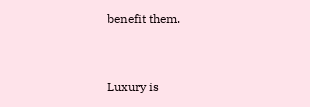benefit them.


Luxury is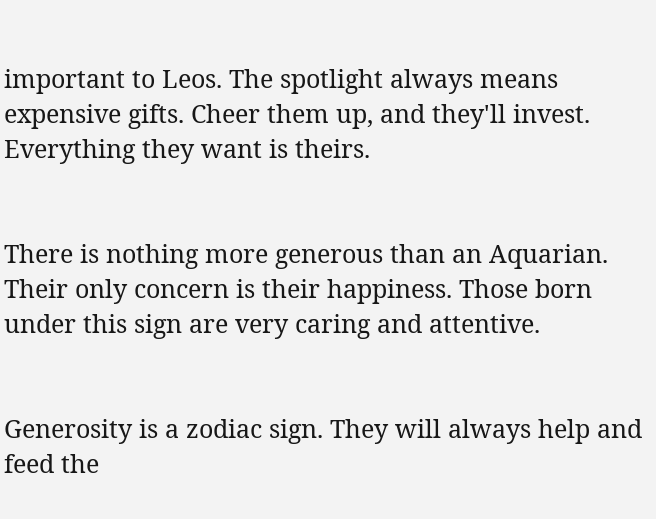important to Leos. The spotlight always means expensive gifts. Cheer them up, and they'll invest. Everything they want is theirs.


There is nothing more generous than an Aquarian. Their only concern is their happiness. Those born under this sign are very caring and attentive.


Generosity is a zodiac sign. They will always help and feed the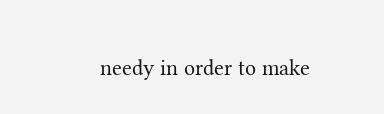needy in order to make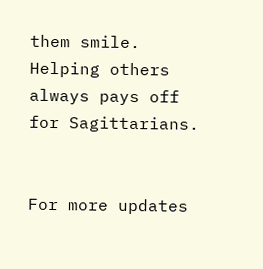them smile. Helping others always pays off for Sagittarians.


For more updates